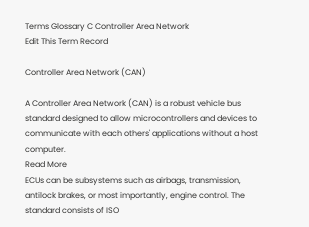Terms Glossary C Controller Area Network
Edit This Term Record

Controller Area Network (CAN)

A Controller Area Network (CAN) is a robust vehicle bus standard designed to allow microcontrollers and devices to communicate with each others' applications without a host computer.
Read More
ECUs can be subsystems such as airbags, transmission, antilock brakes, or most importantly, engine control. The standard consists of ISO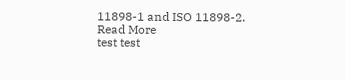11898-1 and ISO 11898-2.
Read More
test test